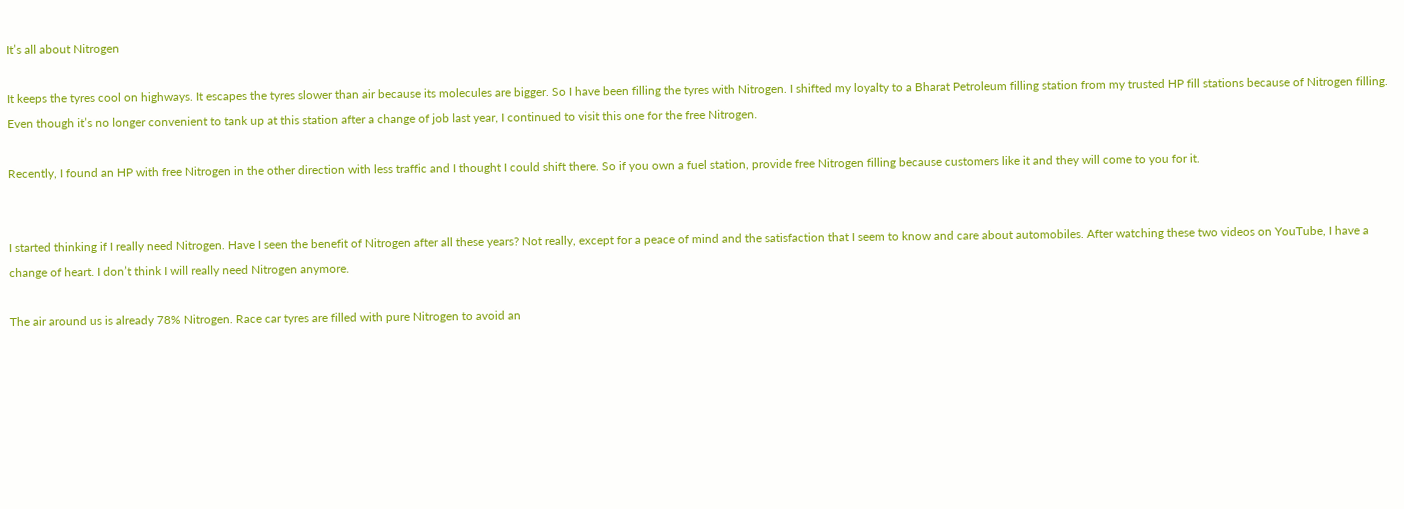It’s all about Nitrogen

It keeps the tyres cool on highways. It escapes the tyres slower than air because its molecules are bigger. So I have been filling the tyres with Nitrogen. I shifted my loyalty to a Bharat Petroleum filling station from my trusted HP fill stations because of Nitrogen filling. Even though it’s no longer convenient to tank up at this station after a change of job last year, I continued to visit this one for the free Nitrogen.

Recently, I found an HP with free Nitrogen in the other direction with less traffic and I thought I could shift there. So if you own a fuel station, provide free Nitrogen filling because customers like it and they will come to you for it.


I started thinking if I really need Nitrogen. Have I seen the benefit of Nitrogen after all these years? Not really, except for a peace of mind and the satisfaction that I seem to know and care about automobiles. After watching these two videos on YouTube, I have a change of heart. I don’t think I will really need Nitrogen anymore.

The air around us is already 78% Nitrogen. Race car tyres are filled with pure Nitrogen to avoid an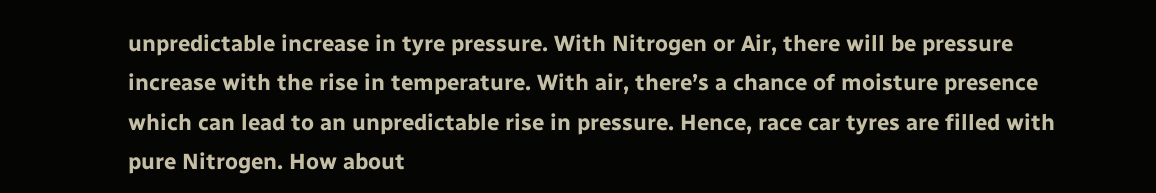unpredictable increase in tyre pressure. With Nitrogen or Air, there will be pressure increase with the rise in temperature. With air, there’s a chance of moisture presence which can lead to an unpredictable rise in pressure. Hence, race car tyres are filled with pure Nitrogen. How about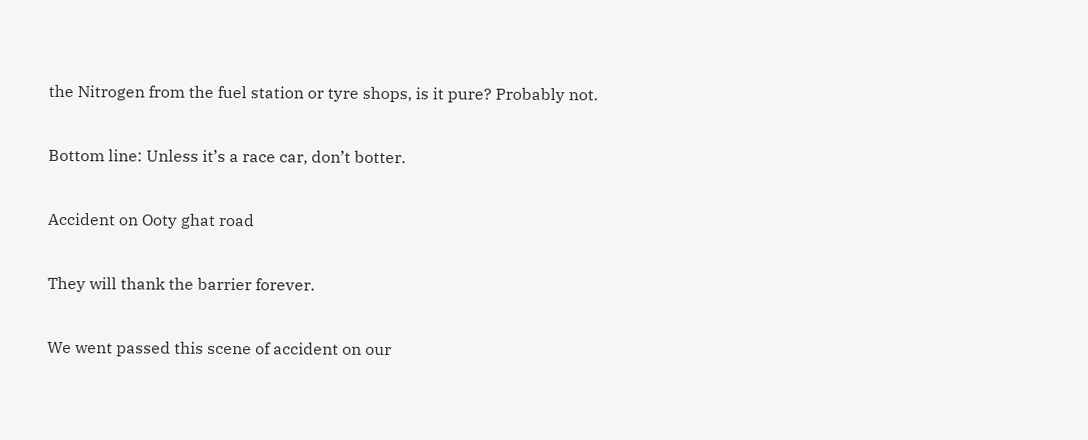the Nitrogen from the fuel station or tyre shops, is it pure? Probably not.

Bottom line: Unless it’s a race car, don’t botter.

Accident on Ooty ghat road

They will thank the barrier forever.

We went passed this scene of accident on our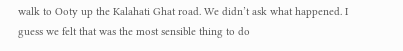walk to Ooty up the Kalahati Ghat road. We didn’t ask what happened. I guess we felt that was the most sensible thing to do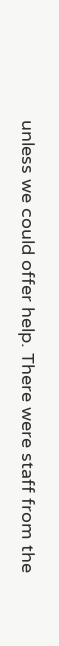unless we could offer help. There were staff from the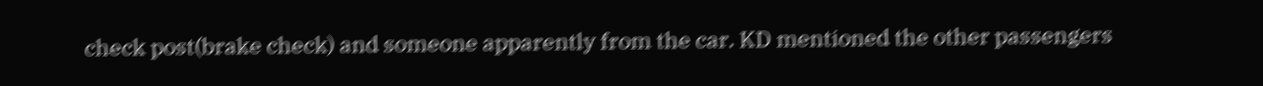check post(brake check) and someone apparently from the car. KD mentioned the other passengers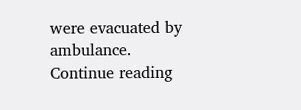were evacuated by ambulance.
Continue reading